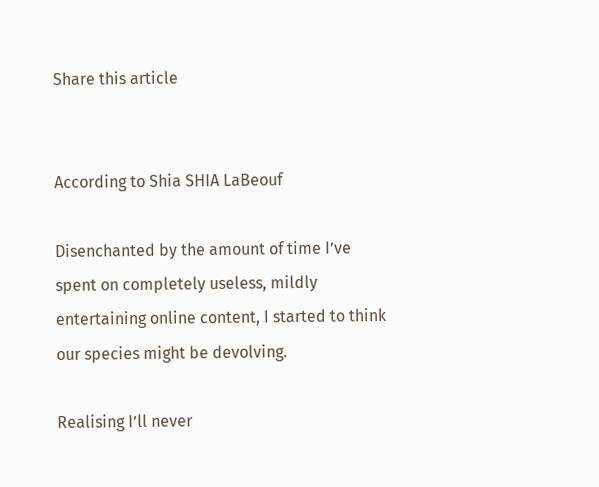Share this article


According to Shia SHIA LaBeouf

Disenchanted by the amount of time I’ve spent on completely useless, mildly entertaining online content, I started to think our species might be devolving.

Realising I’ll never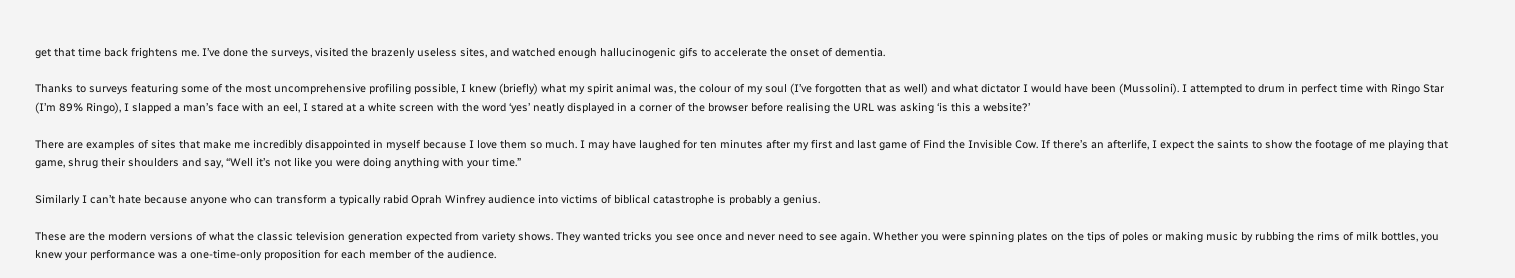get that time back frightens me. I’ve done the surveys, visited the brazenly useless sites, and watched enough hallucinogenic gifs to accelerate the onset of dementia.

Thanks to surveys featuring some of the most uncomprehensive profiling possible, I knew (briefly) what my spirit animal was, the colour of my soul (I’ve forgotten that as well) and what dictator I would have been (Mussolini). I attempted to drum in perfect time with Ringo Star (I’m 89% Ringo), I slapped a man’s face with an eel, I stared at a white screen with the word ‘yes’ neatly displayed in a corner of the browser before realising the URL was asking ‘is this a website?’

There are examples of sites that make me incredibly disappointed in myself because I love them so much. I may have laughed for ten minutes after my first and last game of Find the Invisible Cow. If there’s an afterlife, I expect the saints to show the footage of me playing that game, shrug their shoulders and say, “Well it’s not like you were doing anything with your time.”

Similarly I can’t hate because anyone who can transform a typically rabid Oprah Winfrey audience into victims of biblical catastrophe is probably a genius.

These are the modern versions of what the classic television generation expected from variety shows. They wanted tricks you see once and never need to see again. Whether you were spinning plates on the tips of poles or making music by rubbing the rims of milk bottles, you knew your performance was a one-time-only proposition for each member of the audience.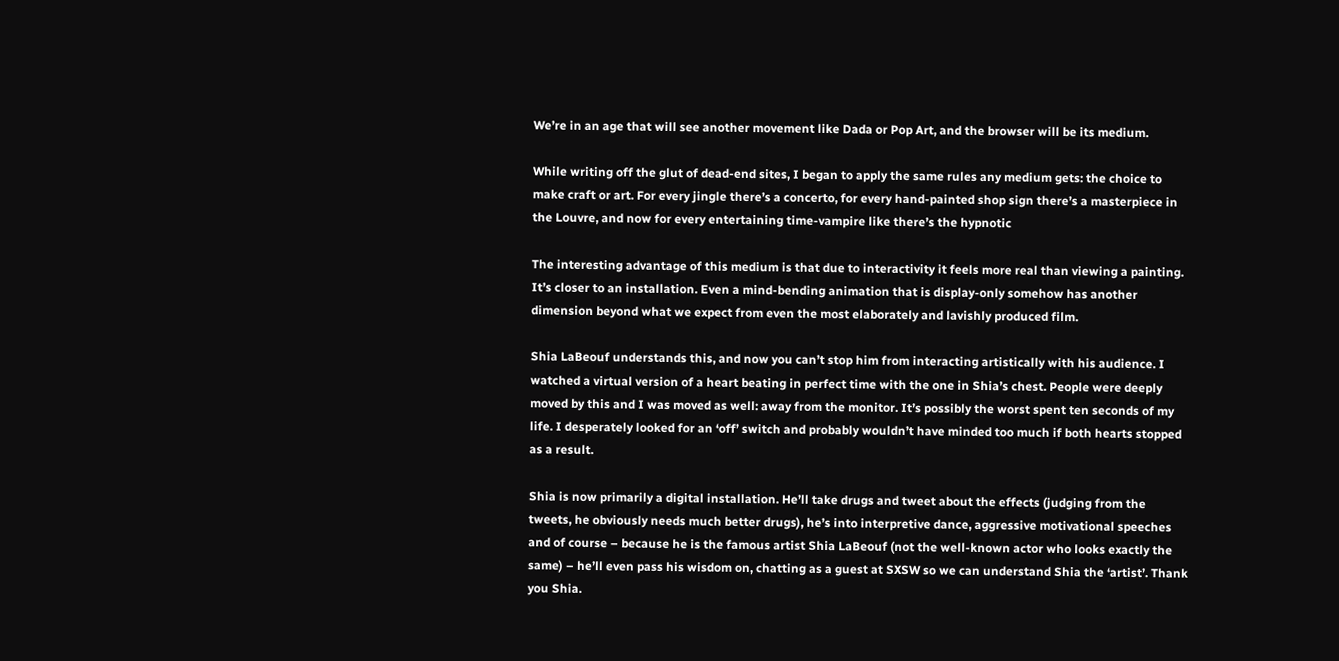We’re in an age that will see another movement like Dada or Pop Art, and the browser will be its medium.

While writing off the glut of dead-end sites, I began to apply the same rules any medium gets: the choice to make craft or art. For every jingle there’s a concerto, for every hand-painted shop sign there’s a masterpiece in the Louvre, and now for every entertaining time-vampire like there’s the hypnotic

The interesting advantage of this medium is that due to interactivity it feels more real than viewing a painting. It’s closer to an installation. Even a mind-bending animation that is display-only somehow has another dimension beyond what we expect from even the most elaborately and lavishly produced film.

Shia LaBeouf understands this, and now you can’t stop him from interacting artistically with his audience. I watched a virtual version of a heart beating in perfect time with the one in Shia’s chest. People were deeply moved by this and I was moved as well: away from the monitor. It’s possibly the worst spent ten seconds of my life. I desperately looked for an ‘off’ switch and probably wouldn’t have minded too much if both hearts stopped as a result.

Shia is now primarily a digital installation. He’ll take drugs and tweet about the effects (judging from the tweets, he obviously needs much better drugs), he’s into interpretive dance, aggressive motivational speeches and of course – because he is the famous artist Shia LaBeouf (not the well-known actor who looks exactly the same) – he’ll even pass his wisdom on, chatting as a guest at SXSW so we can understand Shia the ‘artist’. Thank you Shia.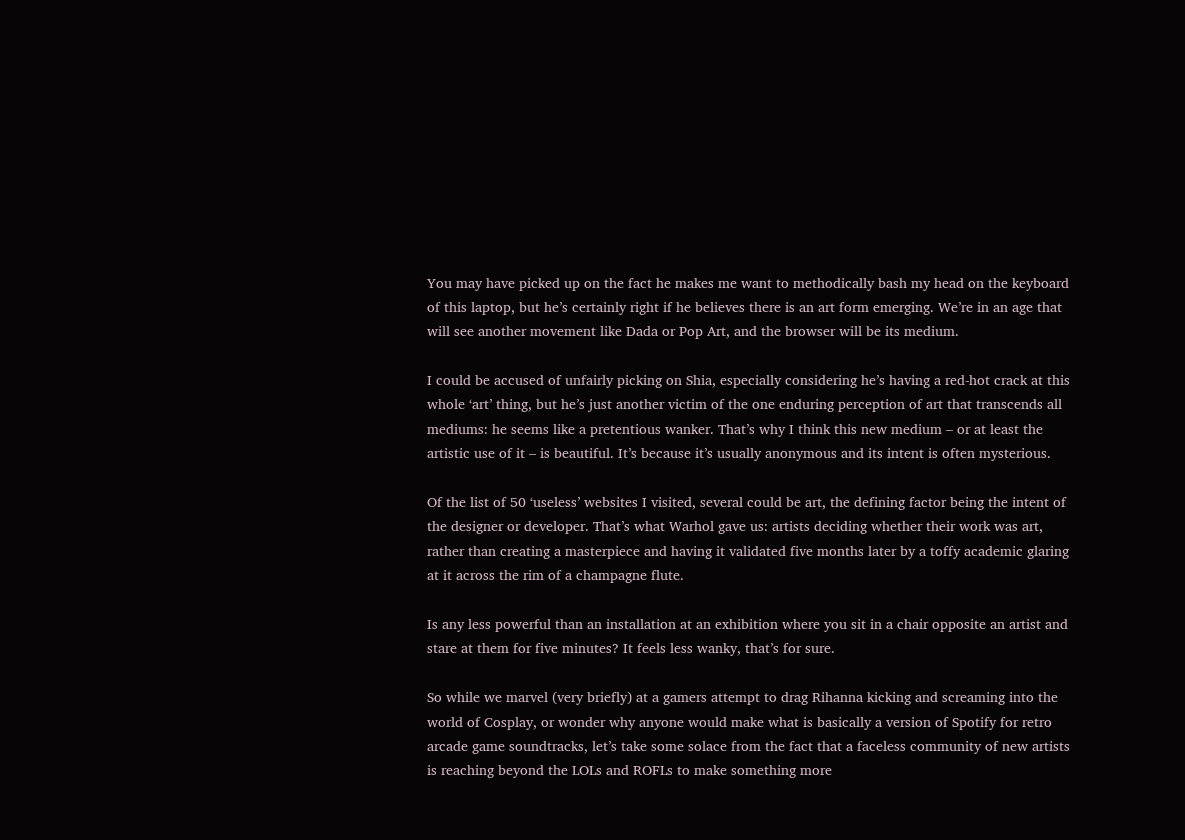You may have picked up on the fact he makes me want to methodically bash my head on the keyboard of this laptop, but he’s certainly right if he believes there is an art form emerging. We’re in an age that will see another movement like Dada or Pop Art, and the browser will be its medium.

I could be accused of unfairly picking on Shia, especially considering he’s having a red-hot crack at this whole ‘art’ thing, but he’s just another victim of the one enduring perception of art that transcends all mediums: he seems like a pretentious wanker. That’s why I think this new medium – or at least the artistic use of it – is beautiful. It’s because it’s usually anonymous and its intent is often mysterious.

Of the list of 50 ‘useless’ websites I visited, several could be art, the defining factor being the intent of the designer or developer. That’s what Warhol gave us: artists deciding whether their work was art, rather than creating a masterpiece and having it validated five months later by a toffy academic glaring at it across the rim of a champagne flute.

Is any less powerful than an installation at an exhibition where you sit in a chair opposite an artist and stare at them for five minutes? It feels less wanky, that’s for sure.

So while we marvel (very briefly) at a gamers attempt to drag Rihanna kicking and screaming into the world of Cosplay, or wonder why anyone would make what is basically a version of Spotify for retro arcade game soundtracks, let’s take some solace from the fact that a faceless community of new artists is reaching beyond the LOLs and ROFLs to make something more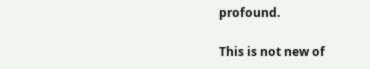profound.

This is not new of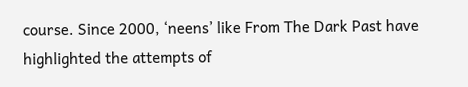course. Since 2000, ‘neens’ like From The Dark Past have highlighted the attempts of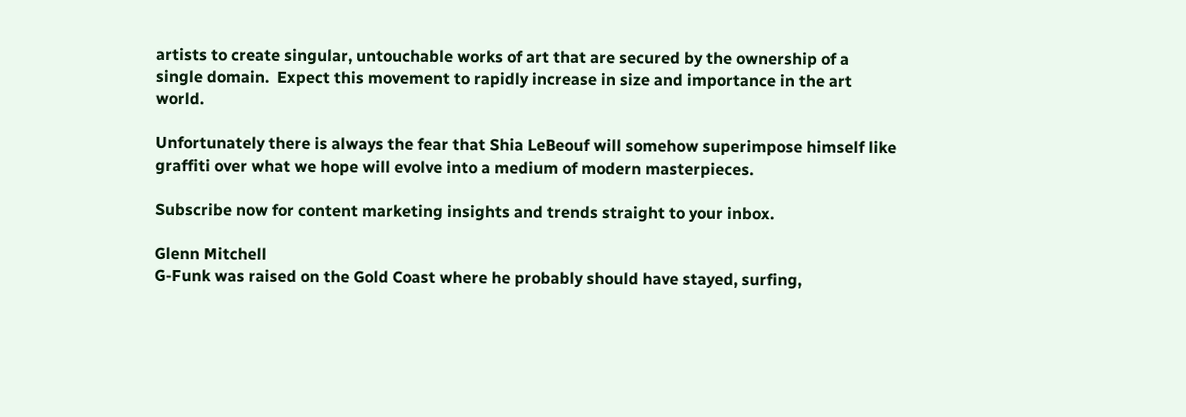artists to create singular, untouchable works of art that are secured by the ownership of a single domain.  Expect this movement to rapidly increase in size and importance in the art world.

Unfortunately there is always the fear that Shia LeBeouf will somehow superimpose himself like graffiti over what we hope will evolve into a medium of modern masterpieces.

Subscribe now for content marketing insights and trends straight to your inbox.

Glenn Mitchell
G-Funk was raised on the Gold Coast where he probably should have stayed, surfing,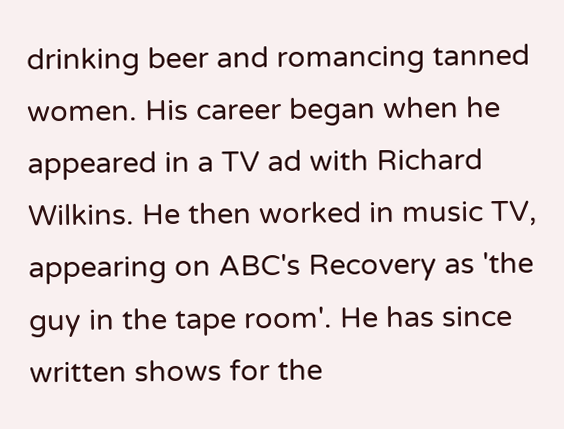drinking beer and romancing tanned women. His career began when he appeared in a TV ad with Richard Wilkins. He then worked in music TV, appearing on ABC's Recovery as 'the guy in the tape room'. He has since written shows for the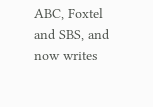ABC, Foxtel and SBS, and now writes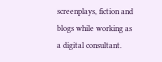screenplays, fiction and blogs while working as a digital consultant.